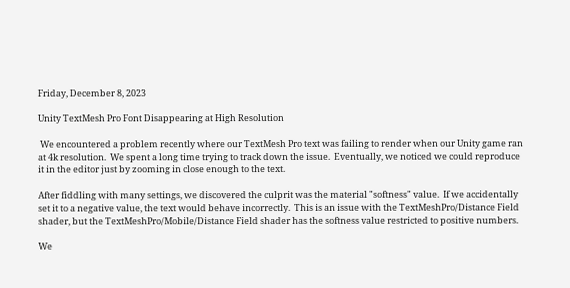Friday, December 8, 2023

Unity TextMesh Pro Font Disappearing at High Resolution

 We encountered a problem recently where our TextMesh Pro text was failing to render when our Unity game ran at 4k resolution.  We spent a long time trying to track down the issue.  Eventually, we noticed we could reproduce it in the editor just by zooming in close enough to the text.

After fiddling with many settings, we discovered the culprit was the material "softness" value.  If we accidentally set it to a negative value, the text would behave incorrectly.  This is an issue with the TextMeshPro/Distance Field shader, but the TextMeshPro/Mobile/Distance Field shader has the softness value restricted to positive numbers.

We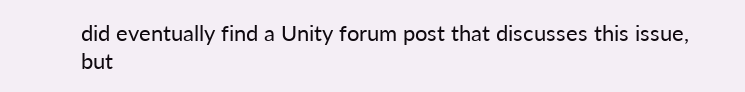did eventually find a Unity forum post that discusses this issue, but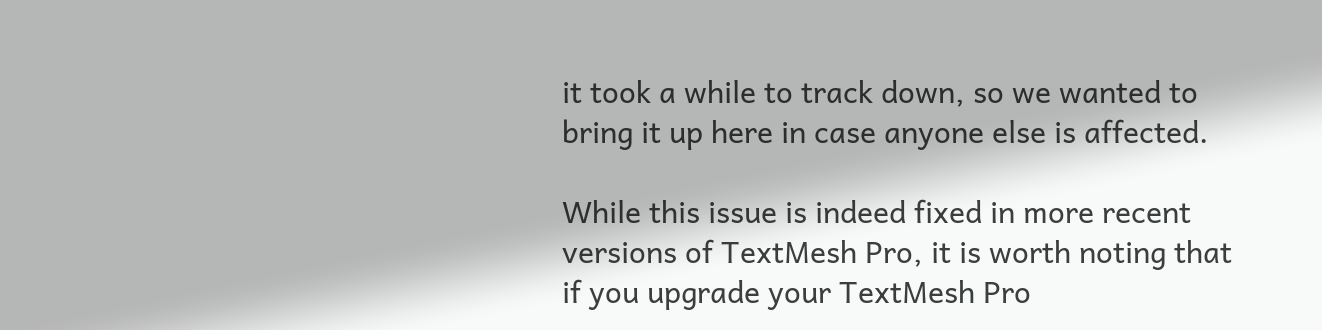it took a while to track down, so we wanted to bring it up here in case anyone else is affected.

While this issue is indeed fixed in more recent versions of TextMesh Pro, it is worth noting that if you upgrade your TextMesh Pro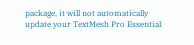package, it will not automatically update your TextMesh Pro Essential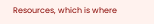Resources, which is where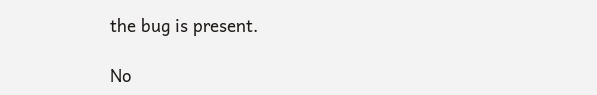the bug is present.

No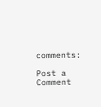comments:

Post a Comment